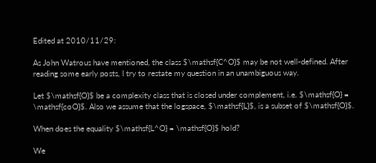Edited at 2010/11/29:

As John Watrous have mentioned, the class $\mathsf{C^O}$ may be not well-defined. After reading some early posts, I try to restate my question in an unambiguous way.

Let $\mathsf{O}$ be a complexity class that is closed under complement, i.e. $\mathsf{O} = \mathsf{coO}$. Also we assume that the logspace, $\mathsf{L}$, is a subset of $\mathsf{O}$.

When does the equality $\mathsf{L^O} = \mathsf{O}$ hold?

We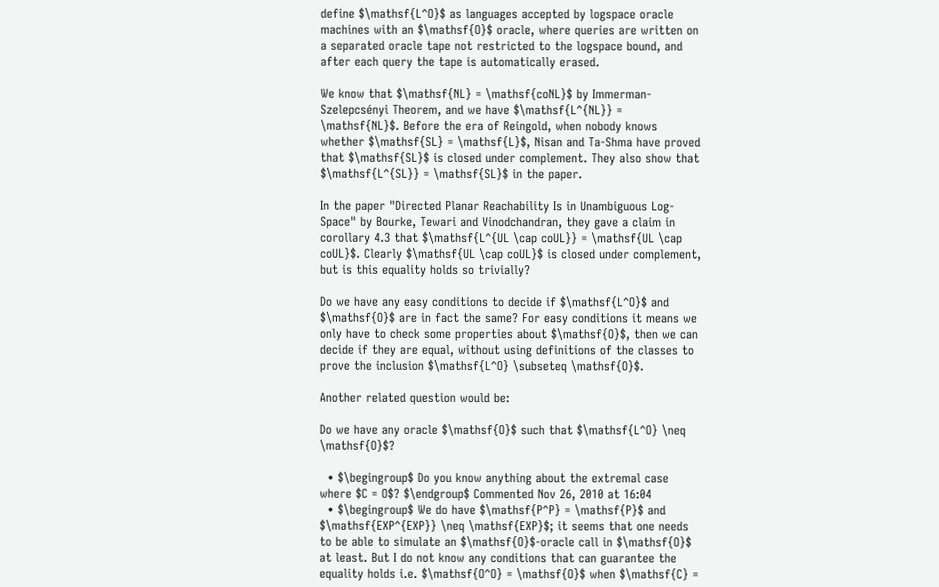define $\mathsf{L^O}$ as languages accepted by logspace oracle machines with an $\mathsf{O}$ oracle, where queries are written on a separated oracle tape not restricted to the logspace bound, and after each query the tape is automatically erased.

We know that $\mathsf{NL} = \mathsf{coNL}$ by Immerman-Szelepcsényi Theorem, and we have $\mathsf{L^{NL}} = \mathsf{NL}$. Before the era of Reingold, when nobody knows whether $\mathsf{SL} = \mathsf{L}$, Nisan and Ta-Shma have proved that $\mathsf{SL}$ is closed under complement. They also show that $\mathsf{L^{SL}} = \mathsf{SL}$ in the paper.

In the paper "Directed Planar Reachability Is in Unambiguous Log-Space" by Bourke, Tewari and Vinodchandran, they gave a claim in corollary 4.3 that $\mathsf{L^{UL \cap coUL}} = \mathsf{UL \cap coUL}$. Clearly $\mathsf{UL \cap coUL}$ is closed under complement, but is this equality holds so trivially?

Do we have any easy conditions to decide if $\mathsf{L^O}$ and $\mathsf{O}$ are in fact the same? For easy conditions it means we only have to check some properties about $\mathsf{O}$, then we can decide if they are equal, without using definitions of the classes to prove the inclusion $\mathsf{L^O} \subseteq \mathsf{O}$.

Another related question would be:

Do we have any oracle $\mathsf{O}$ such that $\mathsf{L^O} \neq \mathsf{O}$?

  • $\begingroup$ Do you know anything about the extremal case where $C = O$? $\endgroup$ Commented Nov 26, 2010 at 16:04
  • $\begingroup$ We do have $\mathsf{P^P} = \mathsf{P}$ and $\mathsf{EXP^{EXP}} \neq \mathsf{EXP}$; it seems that one needs to be able to simulate an $\mathsf{O}$-oracle call in $\mathsf{O}$ at least. But I do not know any conditions that can guarantee the equality holds i.e. $\mathsf{O^O} = \mathsf{O}$ when $\mathsf{C} =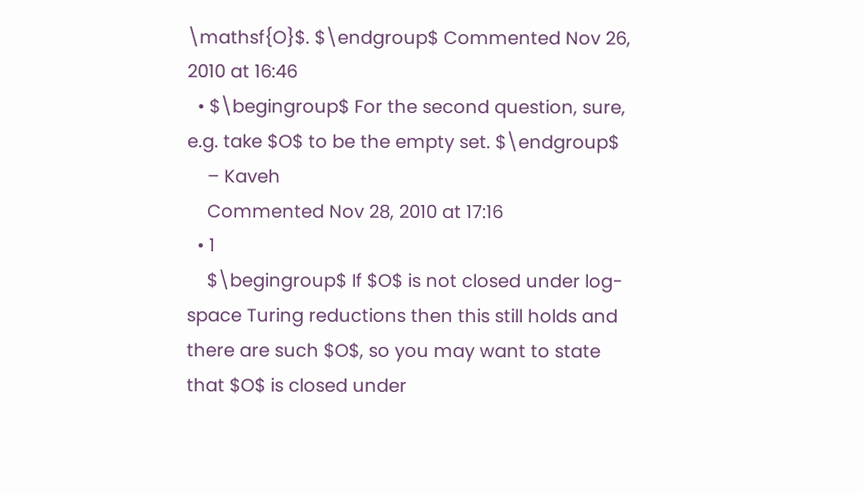\mathsf{O}$. $\endgroup$ Commented Nov 26, 2010 at 16:46
  • $\begingroup$ For the second question, sure, e.g. take $O$ to be the empty set. $\endgroup$
    – Kaveh
    Commented Nov 28, 2010 at 17:16
  • 1
    $\begingroup$ If $O$ is not closed under log-space Turing reductions then this still holds and there are such $O$, so you may want to state that $O$ is closed under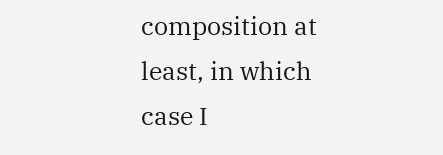composition at least, in which case I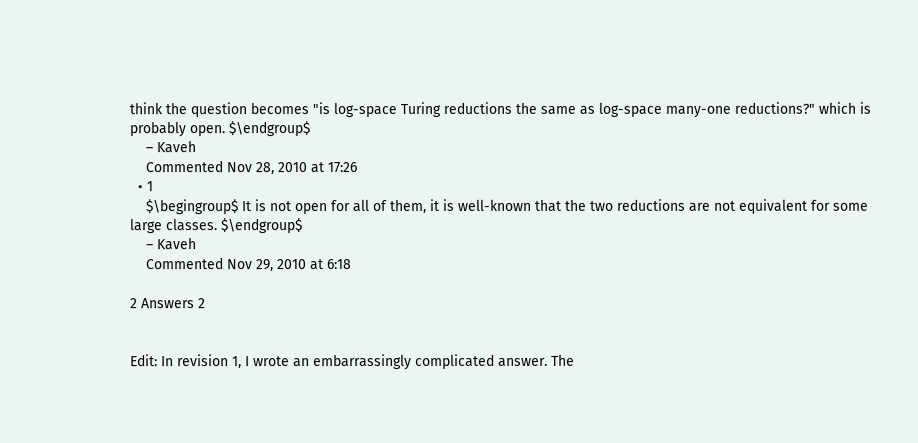think the question becomes "is log-space Turing reductions the same as log-space many-one reductions?" which is probably open. $\endgroup$
    – Kaveh
    Commented Nov 28, 2010 at 17:26
  • 1
    $\begingroup$ It is not open for all of them, it is well-known that the two reductions are not equivalent for some large classes. $\endgroup$
    – Kaveh
    Commented Nov 29, 2010 at 6:18

2 Answers 2


Edit: In revision 1, I wrote an embarrassingly complicated answer. The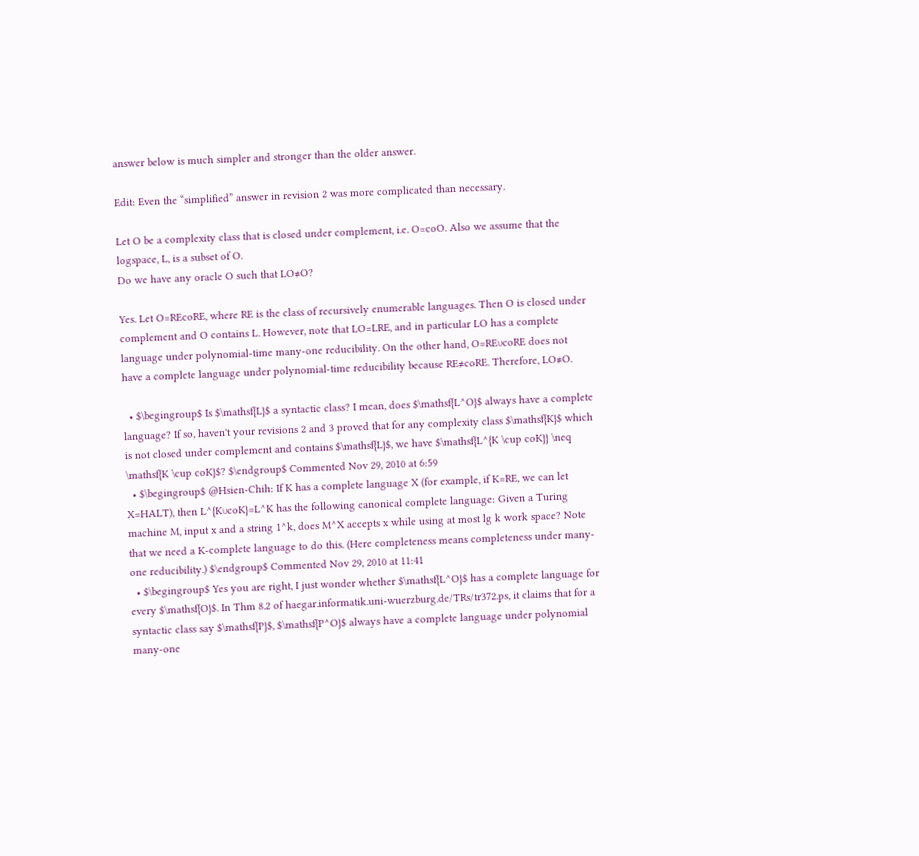answer below is much simpler and stronger than the older answer.

Edit: Even the “simplified” answer in revision 2 was more complicated than necessary.

Let O be a complexity class that is closed under complement, i.e. O=coO. Also we assume that the logspace, L, is a subset of O.
Do we have any oracle O such that LO≠O?

Yes. Let O=REcoRE, where RE is the class of recursively enumerable languages. Then O is closed under complement and O contains L. However, note that LO=LRE, and in particular LO has a complete language under polynomial-time many-one reducibility. On the other hand, O=RE∪coRE does not have a complete language under polynomial-time reducibility because RE≠coRE. Therefore, LO≠O.

  • $\begingroup$ Is $\mathsf{L}$ a syntactic class? I mean, does $\mathsf{L^O}$ always have a complete language? If so, haven't your revisions 2 and 3 proved that for any complexity class $\mathsf{K}$ which is not closed under complement and contains $\mathsf{L}$, we have $\mathsf{L^{K \cup coK}} \neq \mathsf{K \cup coK}$? $\endgroup$ Commented Nov 29, 2010 at 6:59
  • $\begingroup$ @Hsien-Chih: If K has a complete language X (for example, if K=RE, we can let X=HALT), then L^{K∪coK}=L^K has the following canonical complete language: Given a Turing machine M, input x and a string 1^k, does M^X accepts x while using at most lg k work space? Note that we need a K-complete language to do this. (Here completeness means completeness under many-one reducibility.) $\endgroup$ Commented Nov 29, 2010 at 11:41
  • $\begingroup$ Yes you are right, I just wonder whether $\mathsf{L^O}$ has a complete language for every $\mathsf{O}$. In Thm 8.2 of haegar.informatik.uni-wuerzburg.de/TRs/tr372.ps, it claims that for a syntactic class say $\mathsf{P}$, $\mathsf{P^O}$ always have a complete language under polynomial many-one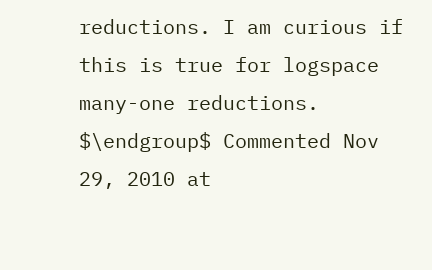reductions. I am curious if this is true for logspace many-one reductions. $\endgroup$ Commented Nov 29, 2010 at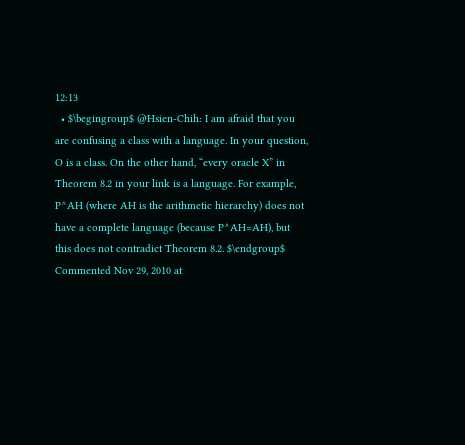12:13
  • $\begingroup$ @Hsien-Chih: I am afraid that you are confusing a class with a language. In your question, O is a class. On the other hand, “every oracle X” in Theorem 8.2 in your link is a language. For example, P^AH (where AH is the arithmetic hierarchy) does not have a complete language (because P^AH=AH), but this does not contradict Theorem 8.2. $\endgroup$ Commented Nov 29, 2010 at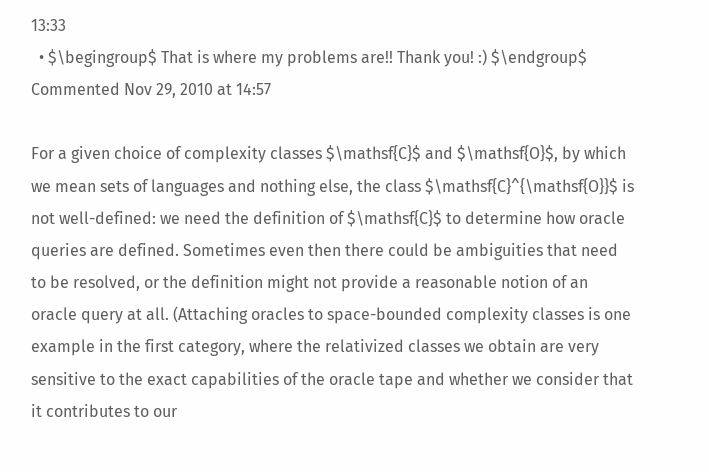13:33
  • $\begingroup$ That is where my problems are!! Thank you! :) $\endgroup$ Commented Nov 29, 2010 at 14:57

For a given choice of complexity classes $\mathsf{C}$ and $\mathsf{O}$, by which we mean sets of languages and nothing else, the class $\mathsf{C}^{\mathsf{O}}$ is not well-defined: we need the definition of $\mathsf{C}$ to determine how oracle queries are defined. Sometimes even then there could be ambiguities that need to be resolved, or the definition might not provide a reasonable notion of an oracle query at all. (Attaching oracles to space-bounded complexity classes is one example in the first category, where the relativized classes we obtain are very sensitive to the exact capabilities of the oracle tape and whether we consider that it contributes to our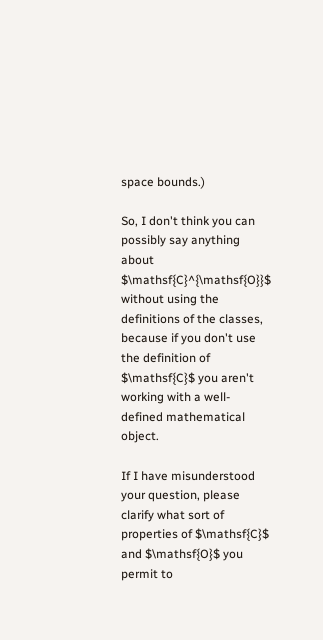space bounds.)

So, I don't think you can possibly say anything about $\mathsf{C}^{\mathsf{O}}$ without using the definitions of the classes, because if you don't use the definition of $\mathsf{C}$ you aren't working with a well-defined mathematical object.

If I have misunderstood your question, please clarify what sort of properties of $\mathsf{C}$ and $\mathsf{O}$ you permit to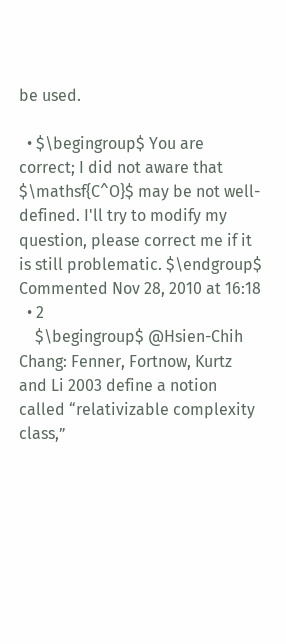be used.

  • $\begingroup$ You are correct; I did not aware that $\mathsf{C^O}$ may be not well-defined. I'll try to modify my question, please correct me if it is still problematic. $\endgroup$ Commented Nov 28, 2010 at 16:18
  • 2
    $\begingroup$ @Hsien-Chih Chang: Fenner, Fortnow, Kurtz and Li 2003 define a notion called “relativizable complexity class,”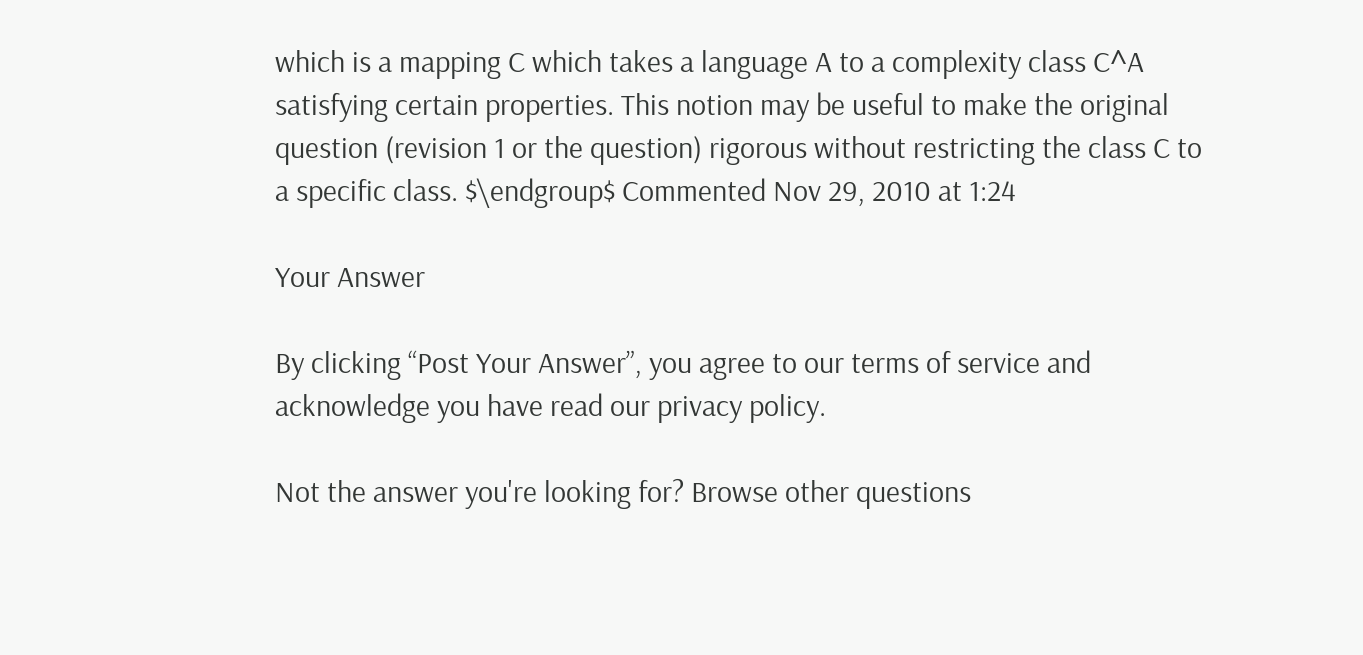which is a mapping C which takes a language A to a complexity class C^A satisfying certain properties. This notion may be useful to make the original question (revision 1 or the question) rigorous without restricting the class C to a specific class. $\endgroup$ Commented Nov 29, 2010 at 1:24

Your Answer

By clicking “Post Your Answer”, you agree to our terms of service and acknowledge you have read our privacy policy.

Not the answer you're looking for? Browse other questions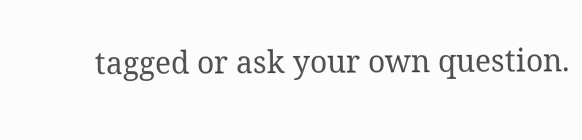tagged or ask your own question.